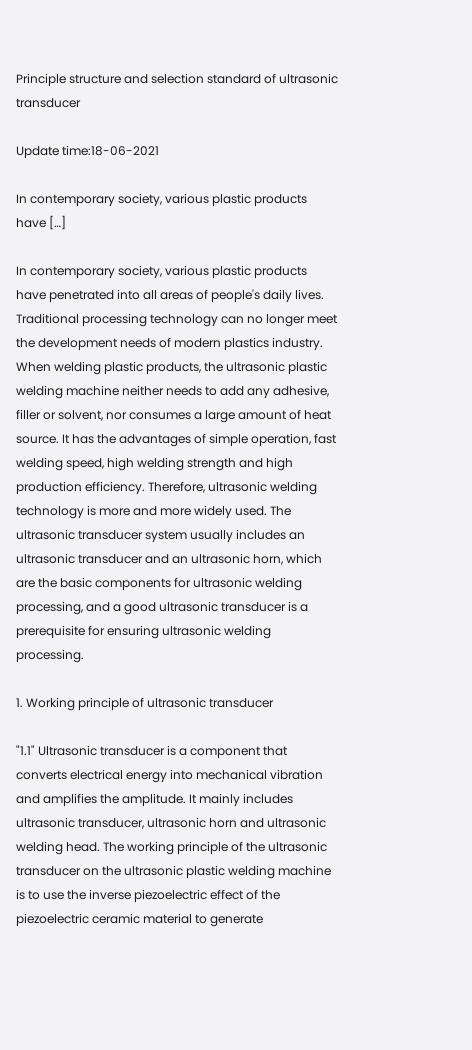Principle structure and selection standard of ultrasonic transducer

Update time:18-06-2021

In contemporary society, various plastic products have […]

In contemporary society, various plastic products have penetrated into all areas of people's daily lives. Traditional processing technology can no longer meet the development needs of modern plastics industry. When welding plastic products, the ultrasonic plastic welding machine neither needs to add any adhesive, filler or solvent, nor consumes a large amount of heat source. It has the advantages of simple operation, fast welding speed, high welding strength and high production efficiency. Therefore, ultrasonic welding technology is more and more widely used. The ultrasonic transducer system usually includes an ultrasonic transducer and an ultrasonic horn, which are the basic components for ultrasonic welding processing, and a good ultrasonic transducer is a prerequisite for ensuring ultrasonic welding processing.

1. Working principle of ultrasonic transducer

"1.1" Ultrasonic transducer is a component that converts electrical energy into mechanical vibration and amplifies the amplitude. It mainly includes ultrasonic transducer, ultrasonic horn and ultrasonic welding head. The working principle of the ultrasonic transducer on the ultrasonic plastic welding machine is to use the inverse piezoelectric effect of the piezoelectric ceramic material to generate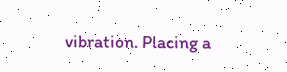vibration. Placing a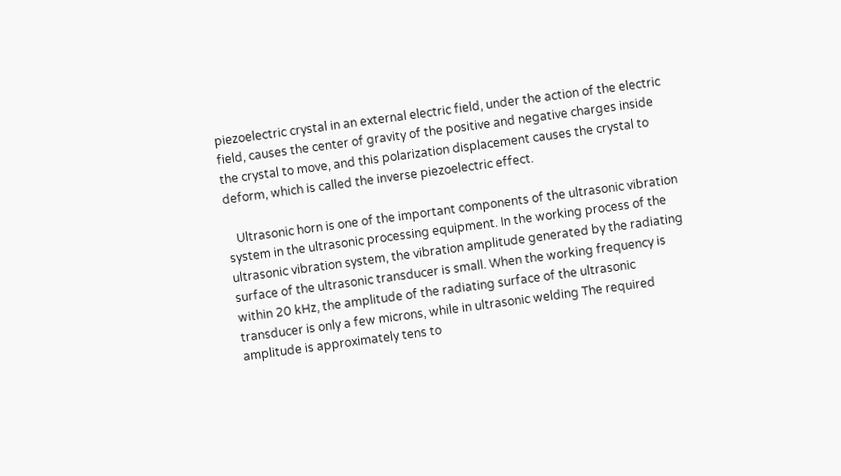piezoelectric crystal in an external electric field, under the action of the electric field, causes the center of gravity of the positive and negative charges inside the crystal to move, and this polarization displacement causes the crystal to deform, which is called the inverse piezoelectric effect.

   Ultrasonic horn is one of the important components of the ultrasonic vibration system in the ultrasonic processing equipment. In the working process of the ultrasonic vibration system, the vibration amplitude generated by the radiating surface of the ultrasonic transducer is small. When the working frequency is within 20 kHz, the amplitude of the radiating surface of the ultrasonic transducer is only a few microns, while in ultrasonic welding The required amplitude is approximately tens to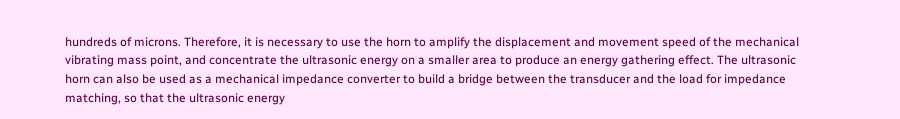hundreds of microns. Therefore, it is necessary to use the horn to amplify the displacement and movement speed of the mechanical vibrating mass point, and concentrate the ultrasonic energy on a smaller area to produce an energy gathering effect. The ultrasonic horn can also be used as a mechanical impedance converter to build a bridge between the transducer and the load for impedance matching, so that the ultrasonic energy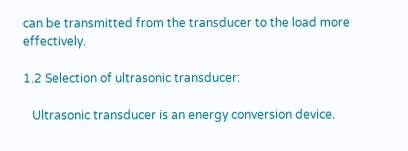can be transmitted from the transducer to the load more effectively.

1.2 Selection of ultrasonic transducer:

   Ultrasonic transducer is an energy conversion device.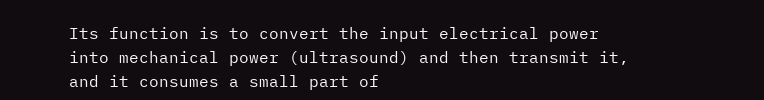Its function is to convert the input electrical power into mechanical power (ultrasound) and then transmit it, and it consumes a small part of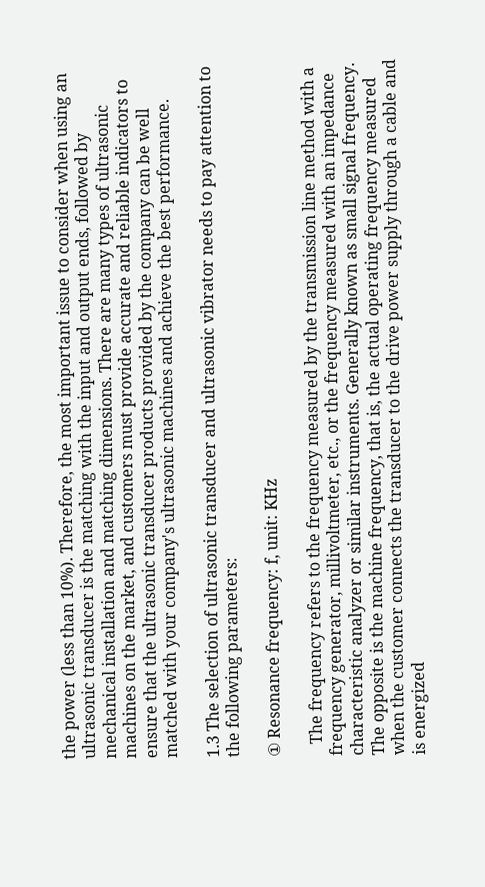the power (less than 10%). Therefore, the most important issue to consider when using an ultrasonic transducer is the matching with the input and output ends, followed by mechanical installation and matching dimensions. There are many types of ultrasonic machines on the market, and customers must provide accurate and reliable indicators to ensure that the ultrasonic transducer products provided by the company can be well matched with your company's ultrasonic machines and achieve the best performance.

1.3 The selection of ultrasonic transducer and ultrasonic vibrator needs to pay attention to the following parameters:

① Resonance frequency: f, unit: KHz

   The frequency refers to the frequency measured by the transmission line method with a frequency generator, millivoltmeter, etc., or the frequency measured with an impedance characteristic analyzer or similar instruments. Generally known as small signal frequency. The opposite is the machine frequency, that is, the actual operating frequency measured when the customer connects the transducer to the drive power supply through a cable and is energized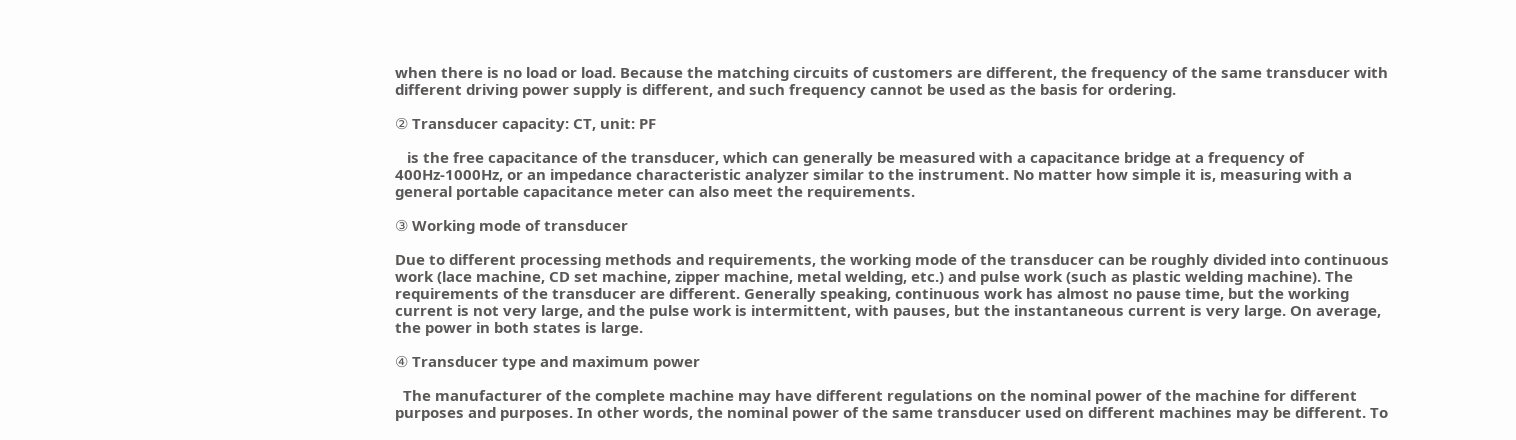when there is no load or load. Because the matching circuits of customers are different, the frequency of the same transducer with different driving power supply is different, and such frequency cannot be used as the basis for ordering.

② Transducer capacity: CT, unit: PF

   is the free capacitance of the transducer, which can generally be measured with a capacitance bridge at a frequency of 400Hz-1000Hz, or an impedance characteristic analyzer similar to the instrument. No matter how simple it is, measuring with a general portable capacitance meter can also meet the requirements.

③ Working mode of transducer

Due to different processing methods and requirements, the working mode of the transducer can be roughly divided into continuous work (lace machine, CD set machine, zipper machine, metal welding, etc.) and pulse work (such as plastic welding machine). The requirements of the transducer are different. Generally speaking, continuous work has almost no pause time, but the working current is not very large, and the pulse work is intermittent, with pauses, but the instantaneous current is very large. On average, the power in both states is large.

④ Transducer type and maximum power

  The manufacturer of the complete machine may have different regulations on the nominal power of the machine for different purposes and purposes. In other words, the nominal power of the same transducer used on different machines may be different. To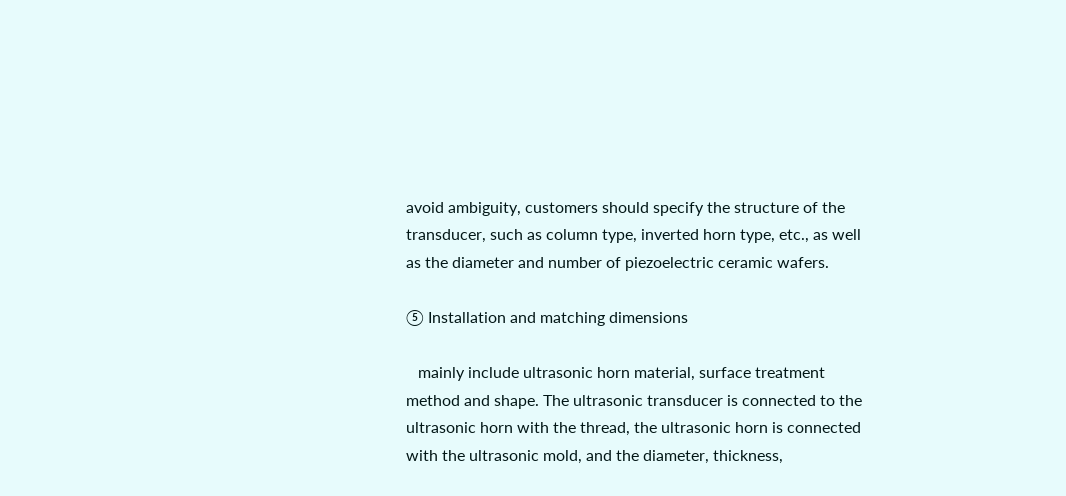avoid ambiguity, customers should specify the structure of the transducer, such as column type, inverted horn type, etc., as well as the diameter and number of piezoelectric ceramic wafers.

⑤ Installation and matching dimensions

   mainly include ultrasonic horn material, surface treatment method and shape. The ultrasonic transducer is connected to the ultrasonic horn with the thread, the ultrasonic horn is connected with the ultrasonic mold, and the diameter, thickness,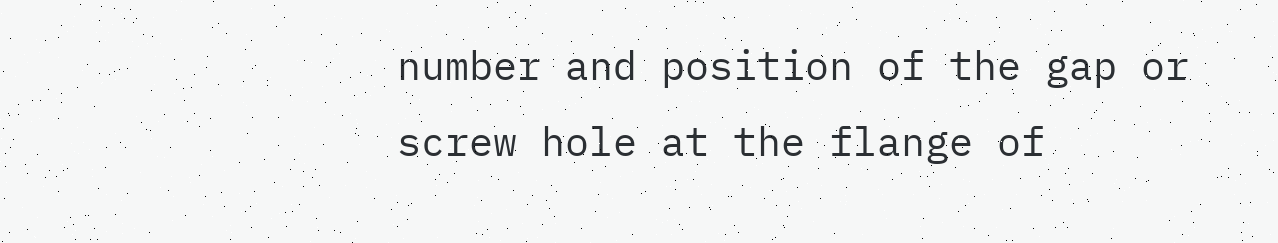number and position of the gap or screw hole at the flange of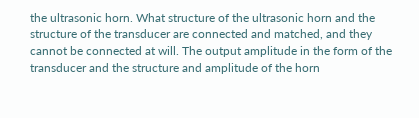the ultrasonic horn. What structure of the ultrasonic horn and the structure of the transducer are connected and matched, and they cannot be connected at will. The output amplitude in the form of the transducer and the structure and amplitude of the horn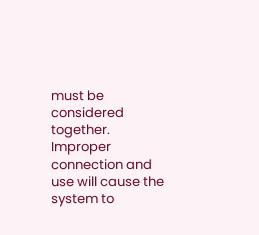must be considered together. Improper connection and use will cause the system to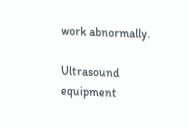work abnormally.

Ultrasound equipment